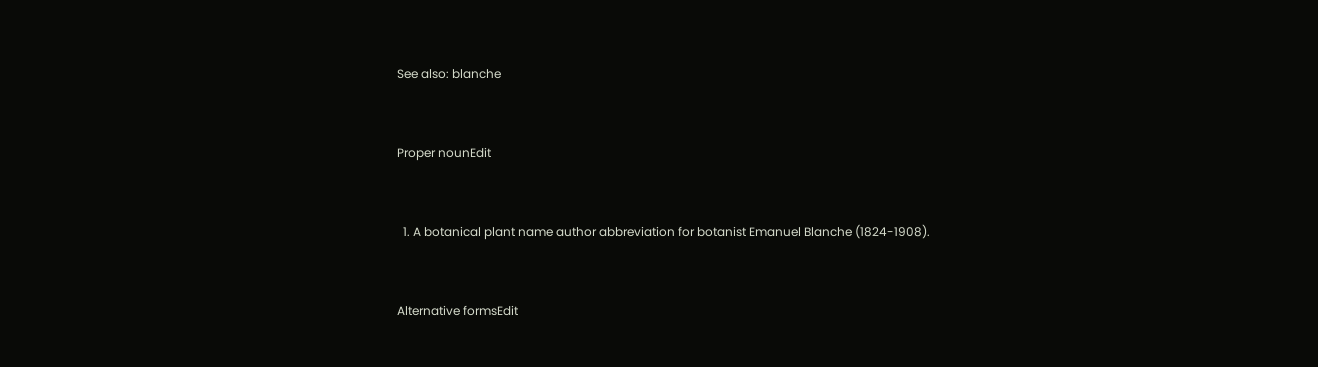See also: blanche


Proper nounEdit


  1. A botanical plant name author abbreviation for botanist Emanuel Blanche (1824-1908).


Alternative formsEdit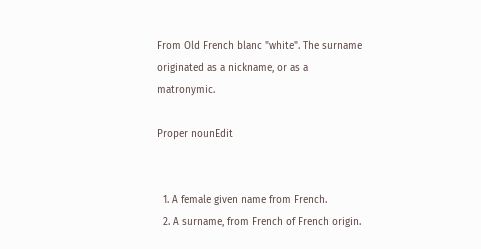From Old French blanc "white". The surname originated as a nickname, or as a matronymic.

Proper nounEdit


  1. A female given name from French.
  2. A surname, from French of French origin.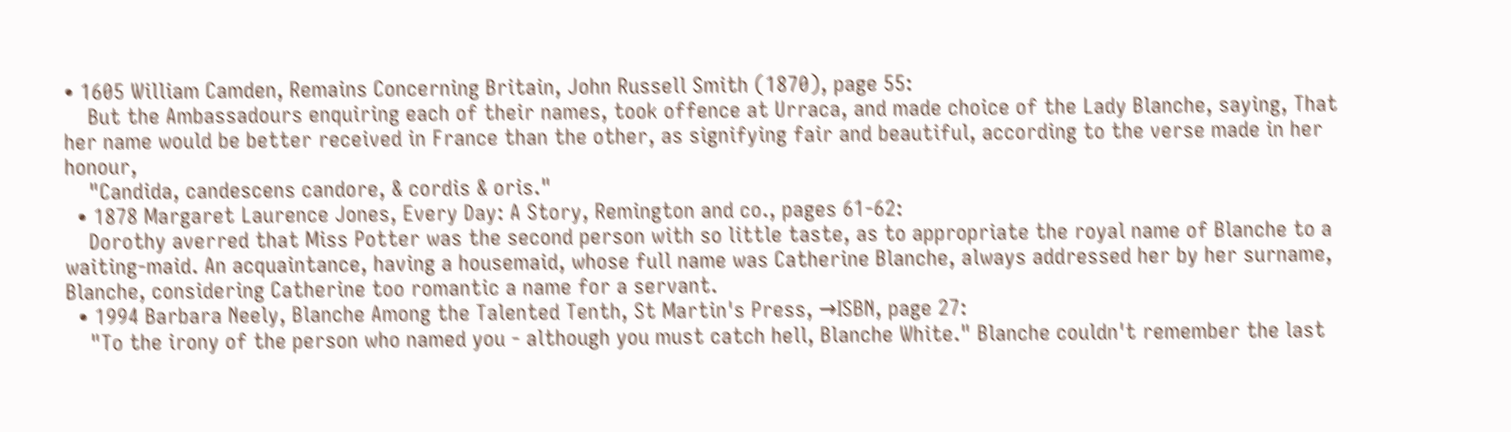• 1605 William Camden, Remains Concerning Britain, John Russell Smith (1870), page 55:
    But the Ambassadours enquiring each of their names, took offence at Urraca, and made choice of the Lady Blanche, saying, That her name would be better received in France than the other, as signifying fair and beautiful, according to the verse made in her honour,
    "Candida, candescens candore, & cordis & oris."
  • 1878 Margaret Laurence Jones, Every Day: A Story, Remington and co., pages 61-62:
    Dorothy averred that Miss Potter was the second person with so little taste, as to appropriate the royal name of Blanche to a waiting-maid. An acquaintance, having a housemaid, whose full name was Catherine Blanche, always addressed her by her surname, Blanche, considering Catherine too romantic a name for a servant.
  • 1994 Barbara Neely, Blanche Among the Talented Tenth, St Martin's Press, →ISBN, page 27:
    "To the irony of the person who named you - although you must catch hell, Blanche White." Blanche couldn't remember the last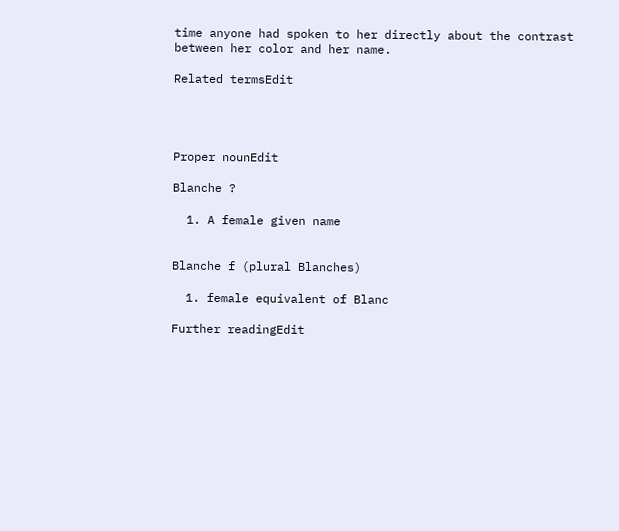time anyone had spoken to her directly about the contrast between her color and her name.

Related termsEdit




Proper nounEdit

Blanche ?

  1. A female given name


Blanche f (plural Blanches)

  1. female equivalent of Blanc

Further readingEdit